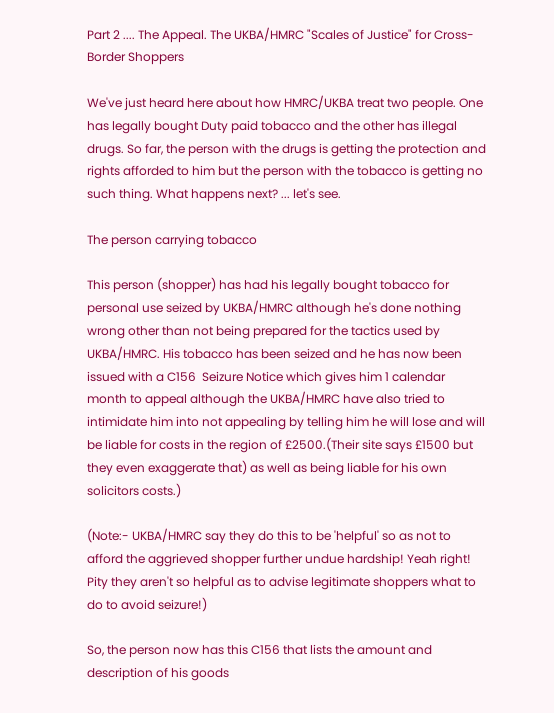Part 2 .... The Appeal. The UKBA/HMRC "Scales of Justice" for Cross-Border Shoppers

We've just heard here about how HMRC/UKBA treat two people. One has legally bought Duty paid tobacco and the other has illegal drugs. So far, the person with the drugs is getting the protection and rights afforded to him but the person with the tobacco is getting no such thing. What happens next? ... let's see.

The person carrying tobacco

This person (shopper) has had his legally bought tobacco for personal use seized by UKBA/HMRC although he's done nothing wrong other than not being prepared for the tactics used by UKBA/HMRC. His tobacco has been seized and he has now been issued with a C156  Seizure Notice which gives him 1 calendar month to appeal although the UKBA/HMRC have also tried to intimidate him into not appealing by telling him he will lose and will be liable for costs in the region of £2500.(Their site says £1500 but they even exaggerate that) as well as being liable for his own solicitors costs.)

(Note:- UKBA/HMRC say they do this to be 'helpful' so as not to afford the aggrieved shopper further undue hardship! Yeah right! Pity they aren't so helpful as to advise legitimate shoppers what to do to avoid seizure!)

So, the person now has this C156 that lists the amount and description of his goods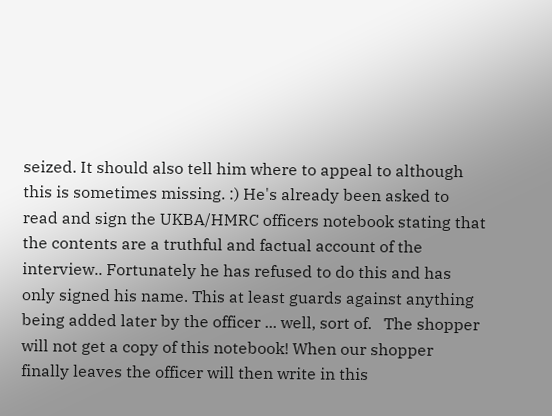seized. It should also tell him where to appeal to although this is sometimes missing. :) He's already been asked to read and sign the UKBA/HMRC officers notebook stating that the contents are a truthful and factual account of the interview.. Fortunately he has refused to do this and has only signed his name. This at least guards against anything being added later by the officer ... well, sort of.   The shopper will not get a copy of this notebook! When our shopper finally leaves the officer will then write in this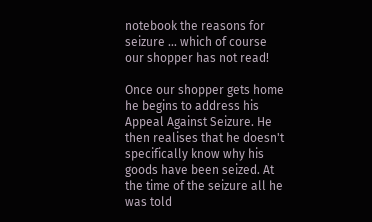notebook the reasons for seizure ... which of course our shopper has not read!

Once our shopper gets home he begins to address his Appeal Against Seizure. He then realises that he doesn't specifically know why his goods have been seized. At the time of the seizure all he was told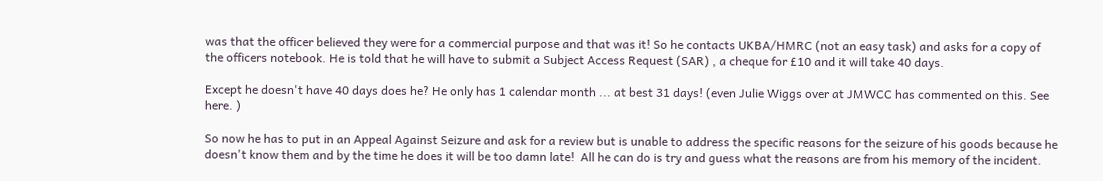was that the officer believed they were for a commercial purpose and that was it! So he contacts UKBA/HMRC (not an easy task) and asks for a copy of the officers notebook. He is told that he will have to submit a Subject Access Request (SAR) , a cheque for £10 and it will take 40 days.

Except he doesn't have 40 days does he? He only has 1 calendar month ... at best 31 days! (even Julie Wiggs over at JMWCC has commented on this. See here. )

So now he has to put in an Appeal Against Seizure and ask for a review but is unable to address the specific reasons for the seizure of his goods because he doesn't know them and by the time he does it will be too damn late!  All he can do is try and guess what the reasons are from his memory of the incident.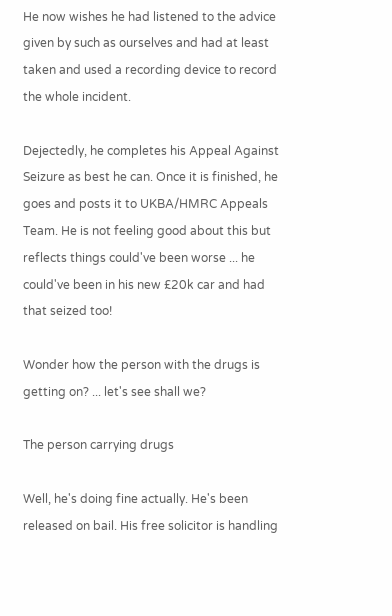He now wishes he had listened to the advice given by such as ourselves and had at least taken and used a recording device to record the whole incident.

Dejectedly, he completes his Appeal Against Seizure as best he can. Once it is finished, he goes and posts it to UKBA/HMRC Appeals Team. He is not feeling good about this but reflects things could've been worse ... he could've been in his new £20k car and had that seized too!

Wonder how the person with the drugs is getting on? ... let's see shall we?

The person carrying drugs

Well, he's doing fine actually. He's been released on bail. His free solicitor is handling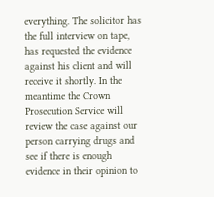everything. The solicitor has the full interview on tape, has requested the evidence against his client and will receive it shortly. In the meantime the Crown Prosecution Service will review the case against our person carrying drugs and see if there is enough evidence in their opinion to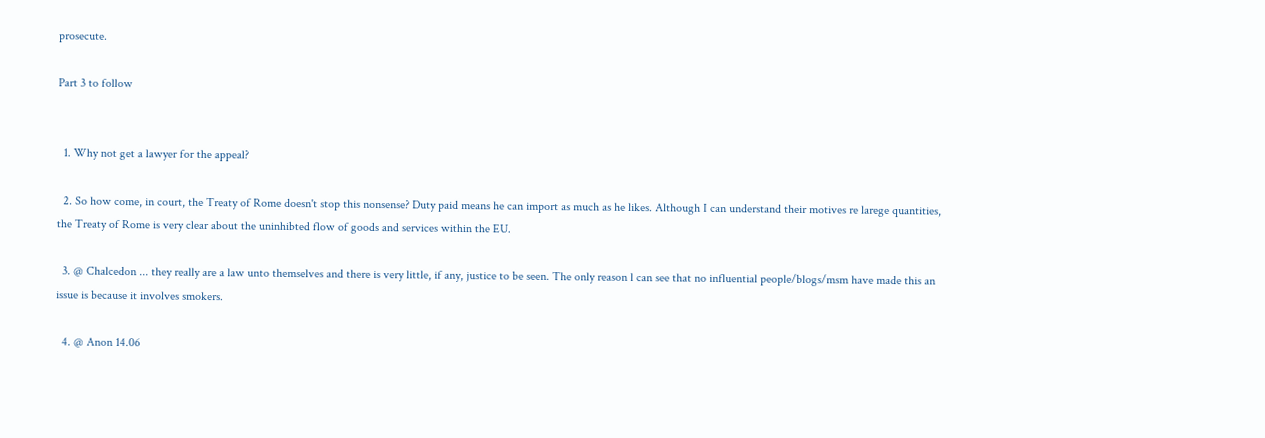prosecute.

Part 3 to follow


  1. Why not get a lawyer for the appeal?

  2. So how come, in court, the Treaty of Rome doesn't stop this nonsense? Duty paid means he can import as much as he likes. Although I can understand their motives re larege quantities, the Treaty of Rome is very clear about the uninhibted flow of goods and services within the EU.

  3. @ Chalcedon ... they really are a law unto themselves and there is very little, if any, justice to be seen. The only reason l can see that no influential people/blogs/msm have made this an issue is because it involves smokers.

  4. @ Anon 14.06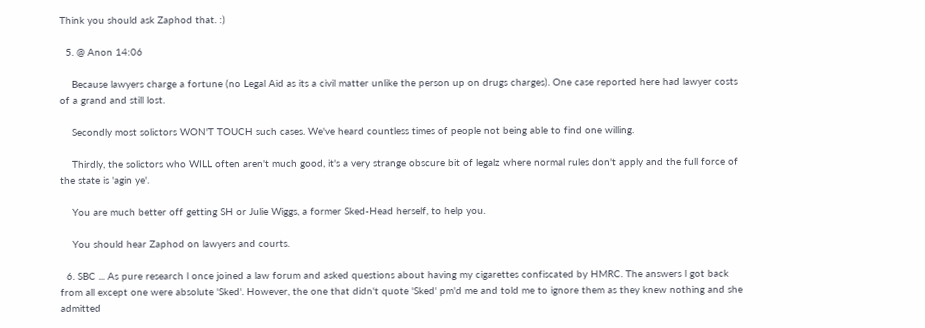Think you should ask Zaphod that. :)

  5. @ Anon 14:06

    Because lawyers charge a fortune (no Legal Aid as its a civil matter unlike the person up on drugs charges). One case reported here had lawyer costs of a grand and still lost.

    Secondly most solictors WON'T TOUCH such cases. We've heard countless times of people not being able to find one willing.

    Thirdly, the solictors who WILL often aren't much good, it's a very strange obscure bit of legalz where normal rules don't apply and the full force of the state is 'agin ye'.

    You are much better off getting SH or Julie Wiggs, a former Sked-Head herself, to help you.

    You should hear Zaphod on lawyers and courts.

  6. SBC ... As pure research l once joined a law forum and asked questions about having my cigarettes confiscated by HMRC. The answers l got back from all except one were absolute 'Sked'. However, the one that didn't quote 'Sked' pm'd me and told me to ignore them as they knew nothing and she admitted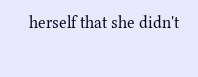herself that she didn't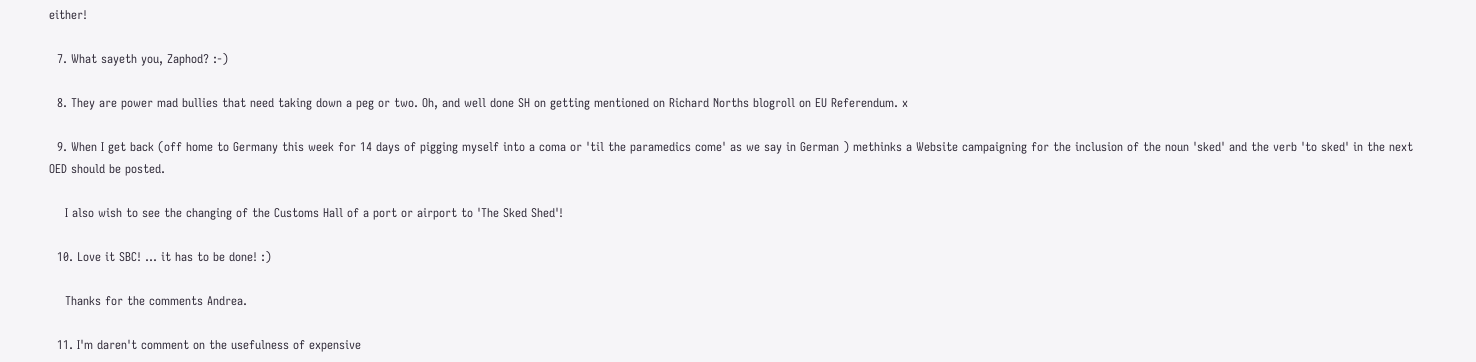either!

  7. What sayeth you, Zaphod? :-)

  8. They are power mad bullies that need taking down a peg or two. Oh, and well done SH on getting mentioned on Richard Norths blogroll on EU Referendum. x

  9. When I get back (off home to Germany this week for 14 days of pigging myself into a coma or 'til the paramedics come' as we say in German ) methinks a Website campaigning for the inclusion of the noun 'sked' and the verb 'to sked' in the next OED should be posted.

    I also wish to see the changing of the Customs Hall of a port or airport to 'The Sked Shed'!

  10. Love it SBC! ... it has to be done! :)

    Thanks for the comments Andrea.

  11. I'm daren't comment on the usefulness of expensive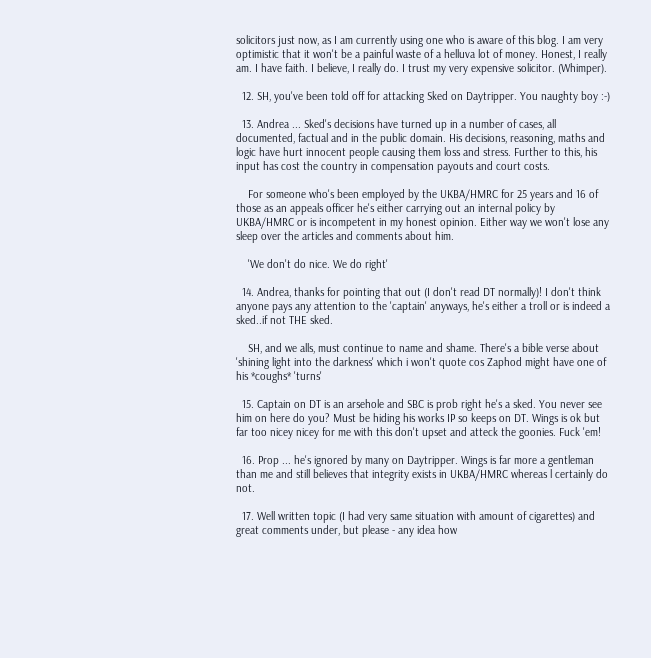solicitors just now, as I am currently using one who is aware of this blog. I am very optimistic that it won't be a painful waste of a helluva lot of money. Honest, I really am. I have faith. I believe, I really do. I trust my very expensive solicitor. (Whimper).

  12. SH, you've been told off for attacking Sked on Daytripper. You naughty boy :-)

  13. Andrea ... Sked's decisions have turned up in a number of cases, all documented, factual and in the public domain. His decisions, reasoning, maths and logic have hurt innocent people causing them loss and stress. Further to this, his input has cost the country in compensation payouts and court costs.

    For someone who's been employed by the UKBA/HMRC for 25 years and 16 of those as an appeals officer he's either carrying out an internal policy by UKBA/HMRC or is incompetent in my honest opinion. Either way we won't lose any sleep over the articles and comments about him.

    'We don't do nice. We do right'

  14. Andrea, thanks for pointing that out (I don't read DT normally)! I don't think anyone pays any attention to the 'captain' anyways, he's either a troll or is indeed a sked..if not THE sked.

    SH, and we alls, must continue to name and shame. There's a bible verse about 'shining light into the darkness' which i won't quote cos Zaphod might have one of his *coughs* 'turns'

  15. Captain on DT is an arsehole and SBC is prob right he's a sked. You never see him on here do you? Must be hiding his works IP so keeps on DT. Wings is ok but far too nicey nicey for me with this don't upset and atteck the goonies. Fuck 'em!

  16. Prop ... he's ignored by many on Daytripper. Wings is far more a gentleman than me and still believes that integrity exists in UKBA/HMRC whereas l certainly do not.

  17. Well written topic (I had very same situation with amount of cigarettes) and great comments under, but please - any idea how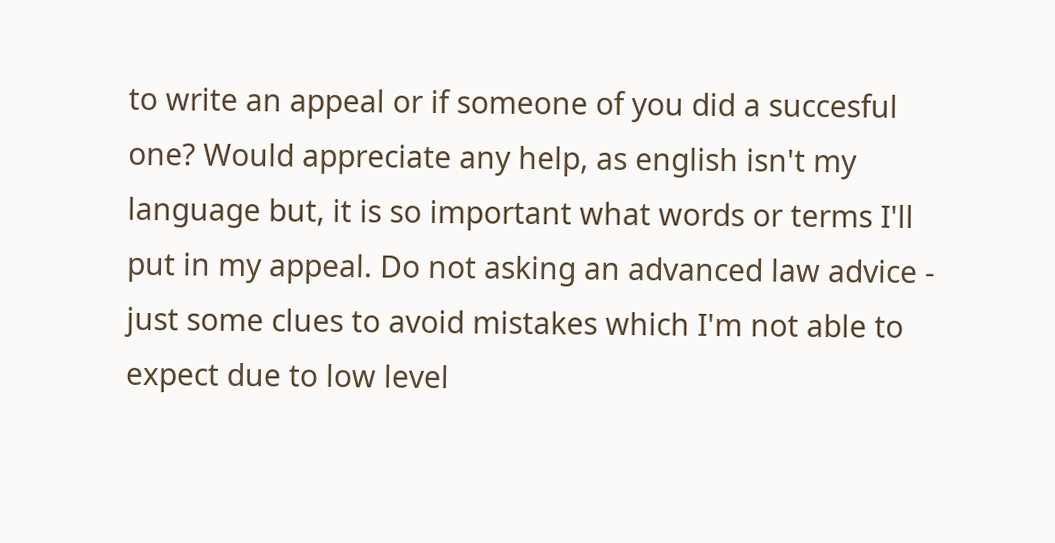to write an appeal or if someone of you did a succesful one? Would appreciate any help, as english isn't my language but, it is so important what words or terms I'll put in my appeal. Do not asking an advanced law advice - just some clues to avoid mistakes which I'm not able to expect due to low level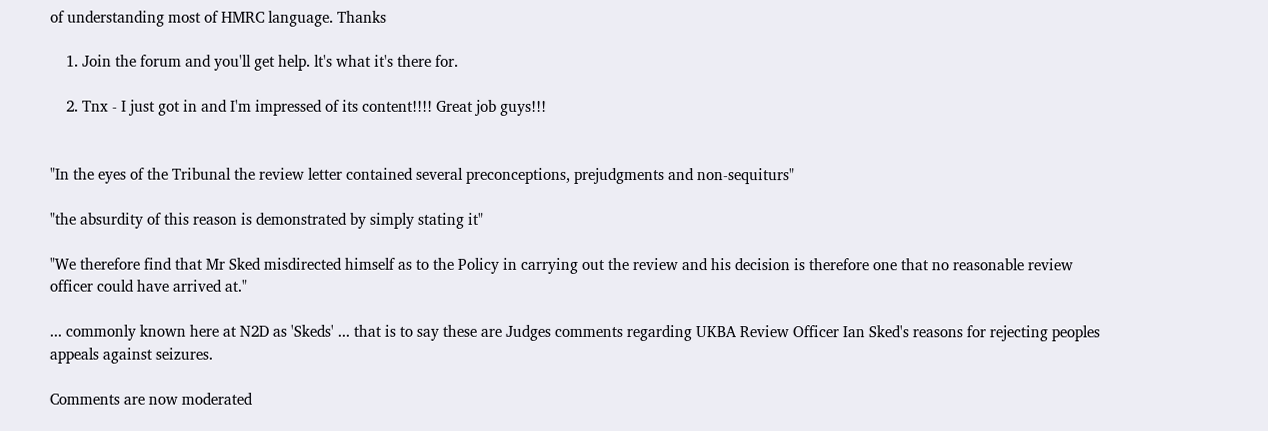of understanding most of HMRC language. Thanks

    1. Join the forum and you'll get help. lt's what it's there for.

    2. Tnx - I just got in and I'm impressed of its content!!!! Great job guys!!!


"In the eyes of the Tribunal the review letter contained several preconceptions, prejudgments and non-sequiturs"

"the absurdity of this reason is demonstrated by simply stating it"

"We therefore find that Mr Sked misdirected himself as to the Policy in carrying out the review and his decision is therefore one that no reasonable review officer could have arrived at."

... commonly known here at N2D as 'Skeds' ... that is to say these are Judges comments regarding UKBA Review Officer Ian Sked's reasons for rejecting peoples appeals against seizures.

Comments are now moderated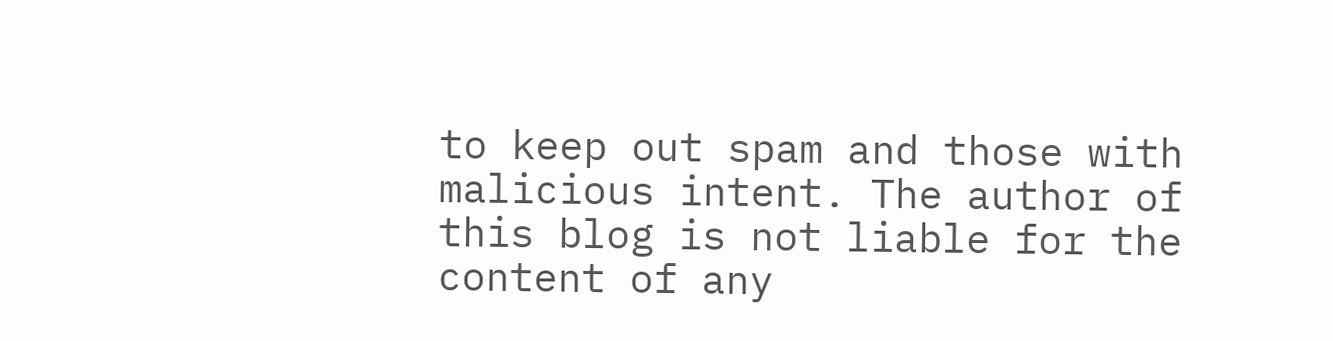to keep out spam and those with malicious intent. The author of this blog is not liable for the content of any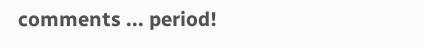comments ... period!